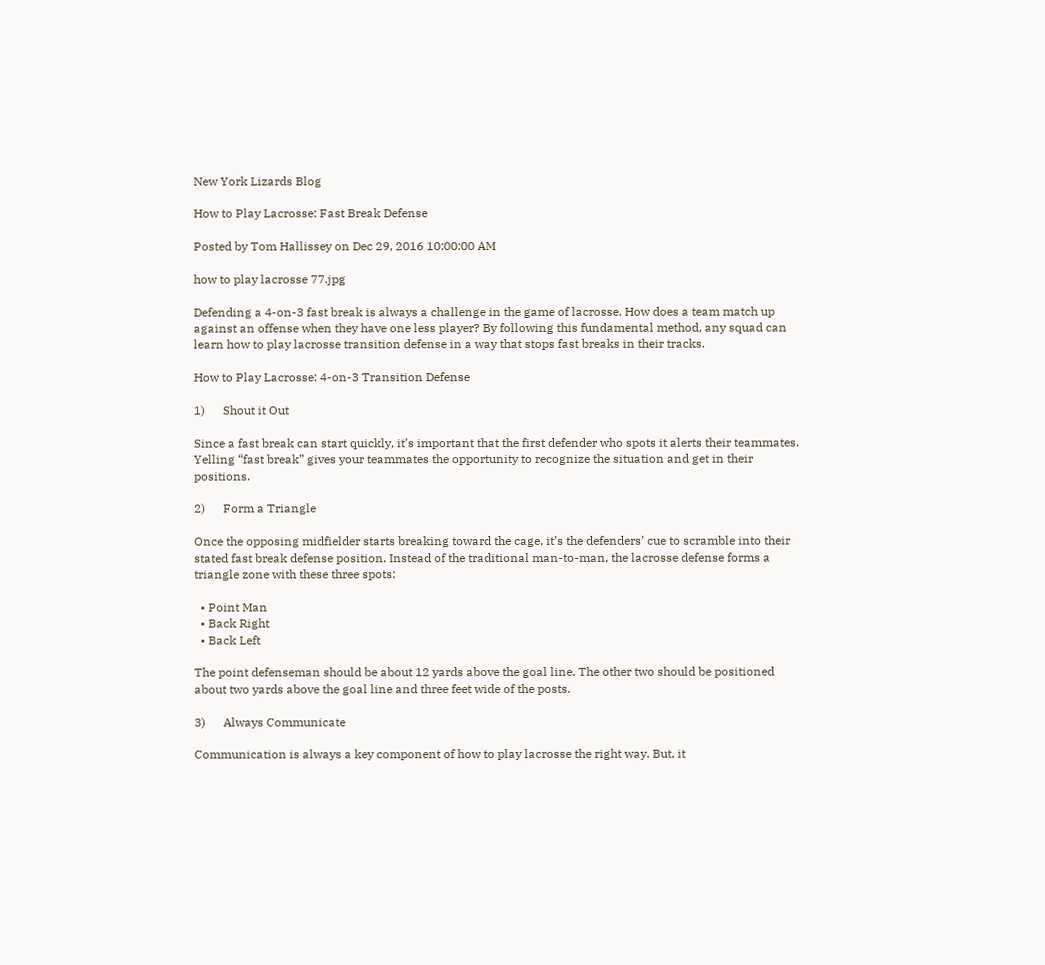New York Lizards Blog

How to Play Lacrosse: Fast Break Defense

Posted by Tom Hallissey on Dec 29, 2016 10:00:00 AM

how to play lacrosse 77.jpg

Defending a 4-on-3 fast break is always a challenge in the game of lacrosse. How does a team match up against an offense when they have one less player? By following this fundamental method, any squad can learn how to play lacrosse transition defense in a way that stops fast breaks in their tracks.

How to Play Lacrosse: 4-on-3 Transition Defense

1)      Shout it Out

Since a fast break can start quickly, it’s important that the first defender who spots it alerts their teammates. Yelling “fast break” gives your teammates the opportunity to recognize the situation and get in their positions.

2)      Form a Triangle

Once the opposing midfielder starts breaking toward the cage, it’s the defenders’ cue to scramble into their stated fast break defense position. Instead of the traditional man-to-man, the lacrosse defense forms a triangle zone with these three spots:

  • Point Man
  • Back Right
  • Back Left

The point defenseman should be about 12 yards above the goal line. The other two should be positioned about two yards above the goal line and three feet wide of the posts.

3)      Always Communicate

Communication is always a key component of how to play lacrosse the right way. But, it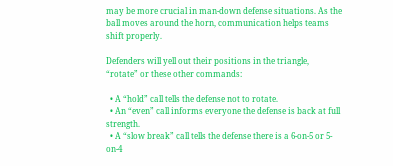may be more crucial in man-down defense situations. As the ball moves around the horn, communication helps teams shift properly.

Defenders will yell out their positions in the triangle, “rotate” or these other commands:

  • A “hold” call tells the defense not to rotate.
  • An “even” call informs everyone the defense is back at full strength.
  • A “slow break” call tells the defense there is a 6-on-5 or 5-on-4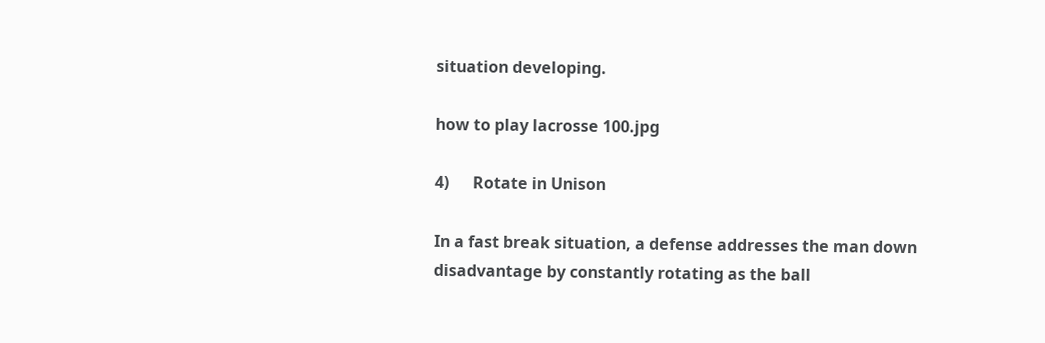situation developing.

how to play lacrosse 100.jpg

4)      Rotate in Unison

In a fast break situation, a defense addresses the man down disadvantage by constantly rotating as the ball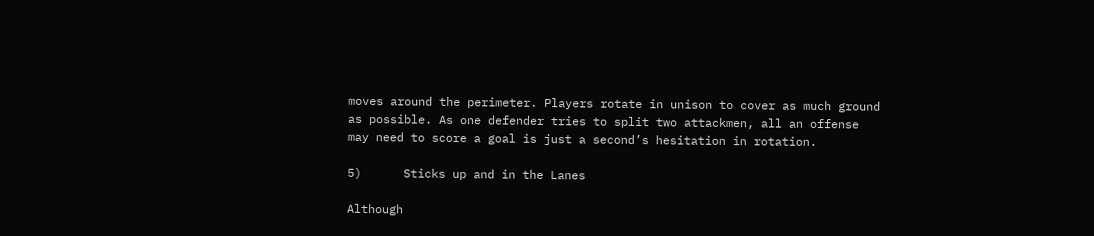moves around the perimeter. Players rotate in unison to cover as much ground as possible. As one defender tries to split two attackmen, all an offense may need to score a goal is just a second’s hesitation in rotation.

5)      Sticks up and in the Lanes

Although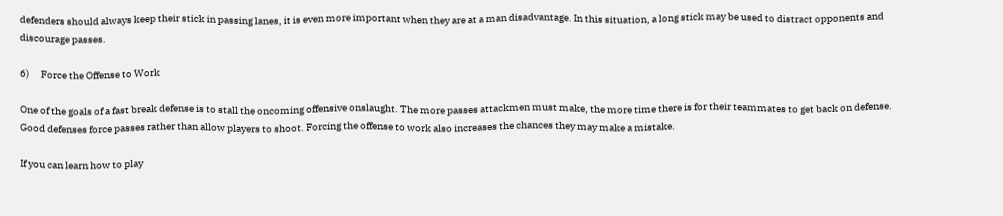defenders should always keep their stick in passing lanes, it is even more important when they are at a man disadvantage. In this situation, a long stick may be used to distract opponents and discourage passes.

6)      Force the Offense to Work

One of the goals of a fast break defense is to stall the oncoming offensive onslaught. The more passes attackmen must make, the more time there is for their teammates to get back on defense. Good defenses force passes rather than allow players to shoot. Forcing the offense to work also increases the chances they may make a mistake.

If you can learn how to play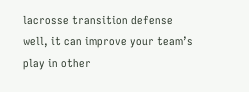lacrosse transition defense well, it can improve your team’s play in other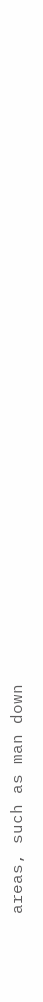areas, such as man down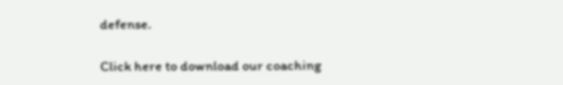defense.

Click here to download our coaching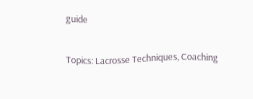guide

Topics: Lacrosse Techniques, Coaching